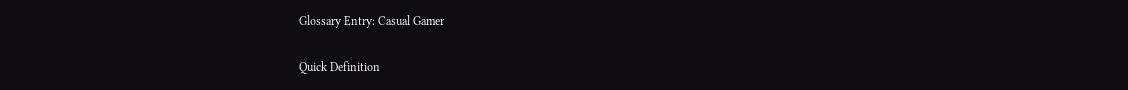Glossary Entry: Casual Gamer

Quick Definition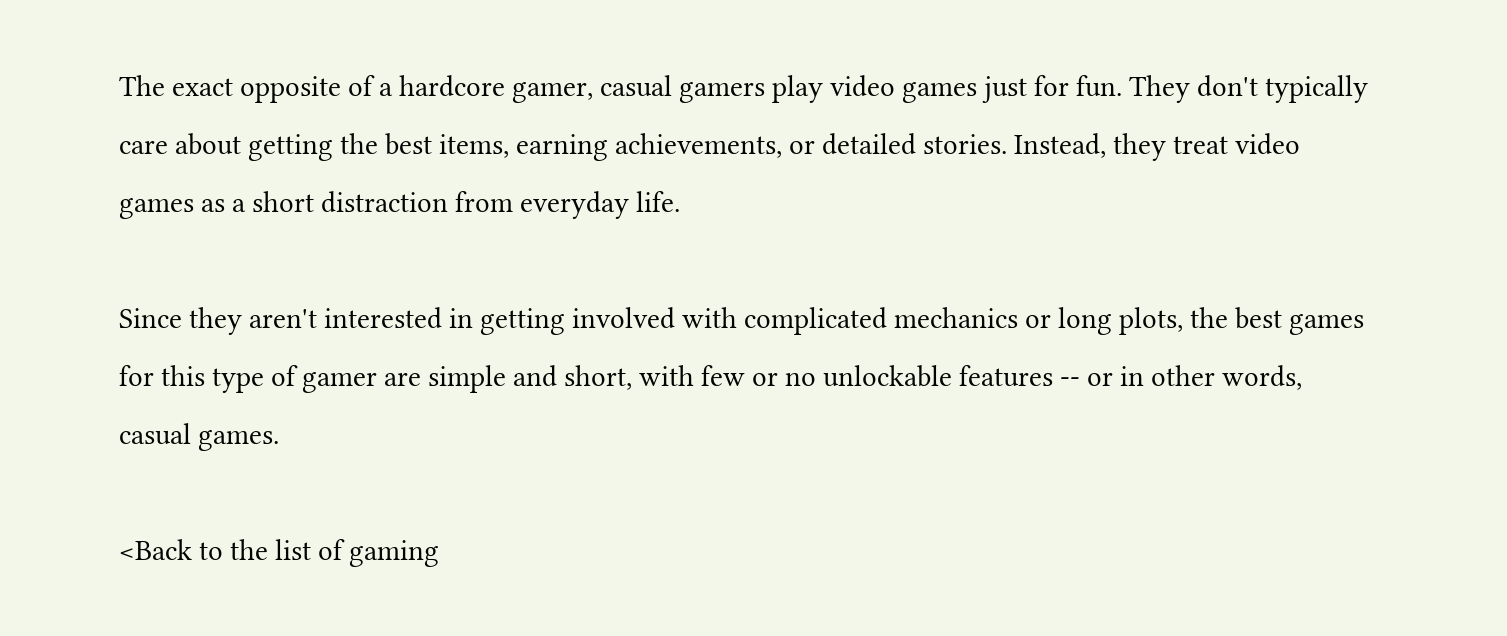The exact opposite of a hardcore gamer, casual gamers play video games just for fun. They don't typically care about getting the best items, earning achievements, or detailed stories. Instead, they treat video games as a short distraction from everyday life.

Since they aren't interested in getting involved with complicated mechanics or long plots, the best games for this type of gamer are simple and short, with few or no unlockable features -- or in other words, casual games.

<Back to the list of gaming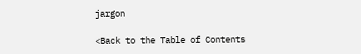jargon

<Back to the Table of Contents